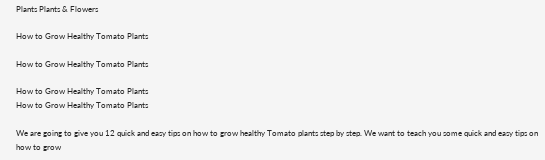Plants Plants & Flowers

How to Grow Healthy Tomato Plants

How to Grow Healthy Tomato Plants

How to Grow Healthy Tomato Plants
How to Grow Healthy Tomato Plants

We are going to give you 12 quick and easy tips on how to grow healthy Tomato plants step by step. We want to teach you some quick and easy tips on how to grow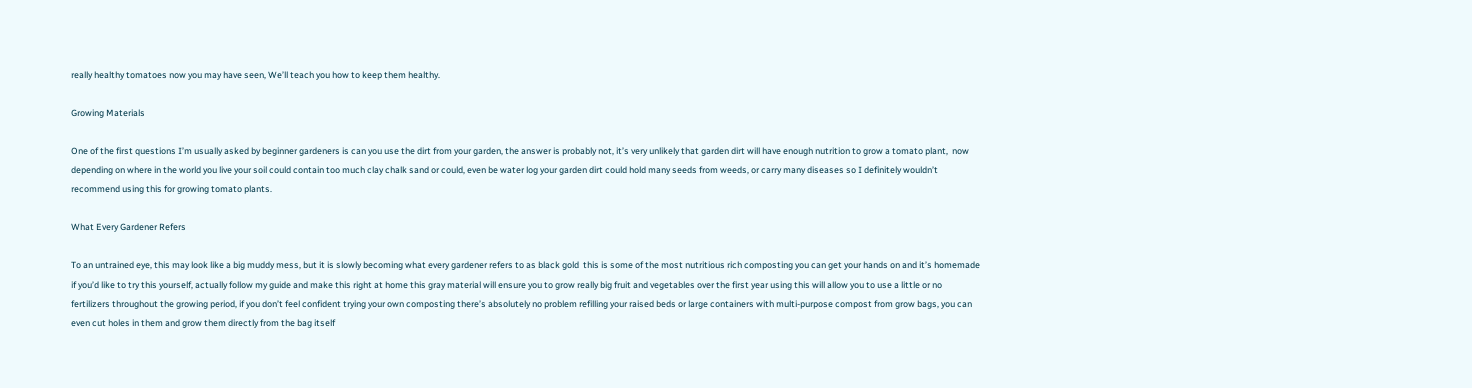really healthy tomatoes now you may have seen, We’ll teach you how to keep them healthy.

Growing Materials

One of the first questions I’m usually asked by beginner gardeners is can you use the dirt from your garden, the answer is probably not, it’s very unlikely that garden dirt will have enough nutrition to grow a tomato plant,  now depending on where in the world you live your soil could contain too much clay chalk sand or could, even be water log your garden dirt could hold many seeds from weeds, or carry many diseases so I definitely wouldn’t recommend using this for growing tomato plants.

What Every Gardener Refers

To an untrained eye, this may look like a big muddy mess, but it is slowly becoming what every gardener refers to as black gold  this is some of the most nutritious rich composting you can get your hands on and it’s homemade if you’d like to try this yourself, actually follow my guide and make this right at home this gray material will ensure you to grow really big fruit and vegetables over the first year using this will allow you to use a little or no fertilizers throughout the growing period, if you don’t feel confident trying your own composting there’s absolutely no problem refilling your raised beds or large containers with multi-purpose compost from grow bags, you can even cut holes in them and grow them directly from the bag itself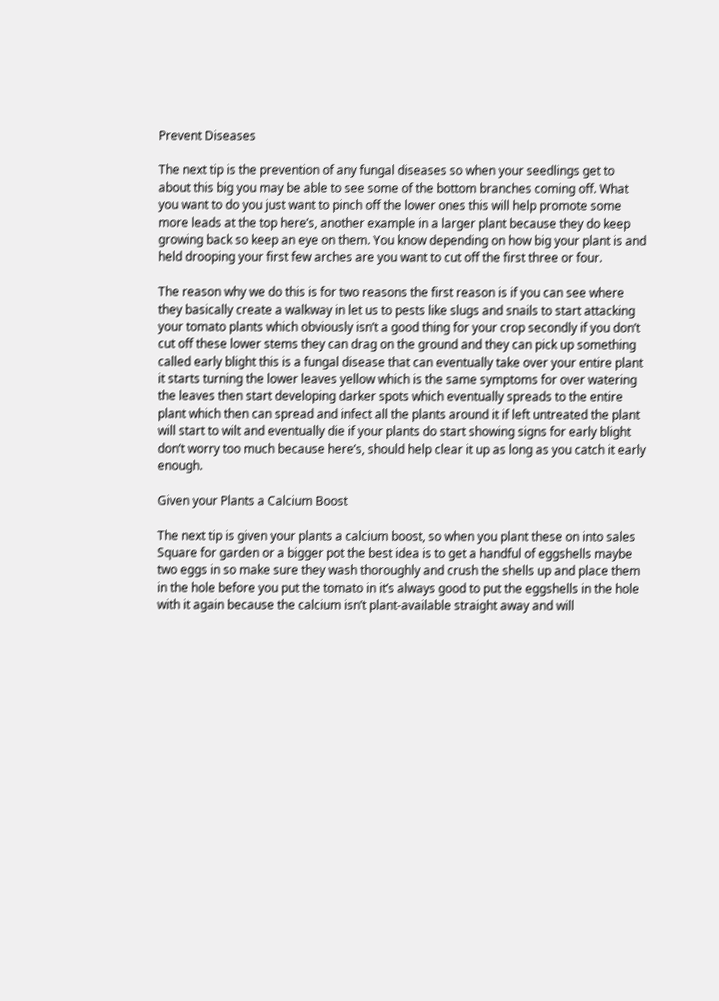Prevent Diseases

The next tip is the prevention of any fungal diseases so when your seedlings get to about this big you may be able to see some of the bottom branches coming off. What you want to do you just want to pinch off the lower ones this will help promote some more leads at the top here’s, another example in a larger plant because they do keep growing back so keep an eye on them. You know depending on how big your plant is and held drooping your first few arches are you want to cut off the first three or four.

The reason why we do this is for two reasons the first reason is if you can see where they basically create a walkway in let us to pests like slugs and snails to start attacking your tomato plants which obviously isn’t a good thing for your crop secondly if you don’t cut off these lower stems they can drag on the ground and they can pick up something called early blight this is a fungal disease that can eventually take over your entire plant it starts turning the lower leaves yellow which is the same symptoms for over watering the leaves then start developing darker spots which eventually spreads to the entire plant which then can spread and infect all the plants around it if left untreated the plant will start to wilt and eventually die if your plants do start showing signs for early blight don’t worry too much because here’s, should help clear it up as long as you catch it early enough.

Given your Plants a Calcium Boost

The next tip is given your plants a calcium boost, so when you plant these on into sales Square for garden or a bigger pot the best idea is to get a handful of eggshells maybe two eggs in so make sure they wash thoroughly and crush the shells up and place them in the hole before you put the tomato in it’s always good to put the eggshells in the hole with it again because the calcium isn’t plant-available straight away and will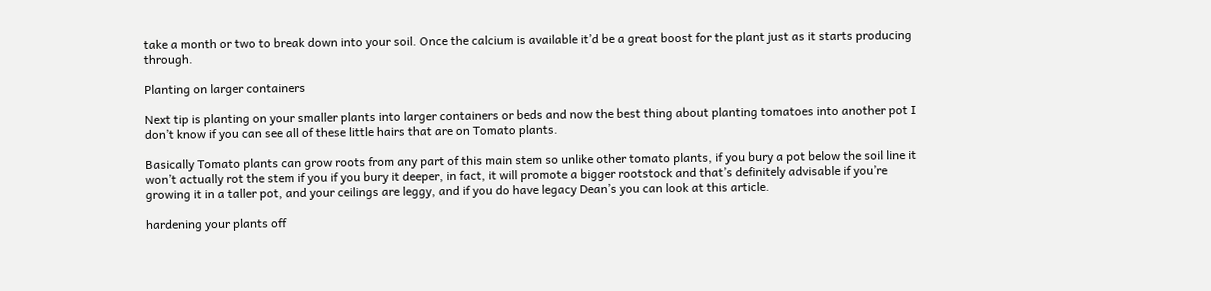take a month or two to break down into your soil. Once the calcium is available it’d be a great boost for the plant just as it starts producing through.

Planting on larger containers

Next tip is planting on your smaller plants into larger containers or beds and now the best thing about planting tomatoes into another pot I don’t know if you can see all of these little hairs that are on Tomato plants.

Basically Tomato plants can grow roots from any part of this main stem so unlike other tomato plants, if you bury a pot below the soil line it won’t actually rot the stem if you if you bury it deeper, in fact, it will promote a bigger rootstock and that’s definitely advisable if you’re growing it in a taller pot, and your ceilings are leggy, and if you do have legacy Dean’s you can look at this article.

hardening your plants off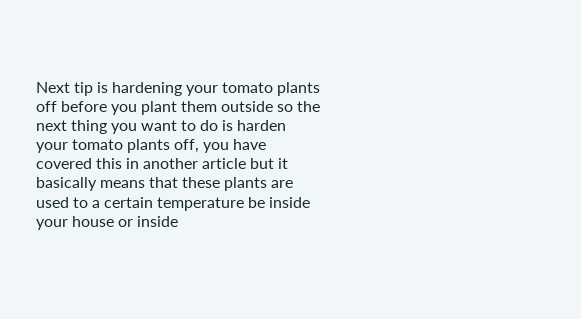Next tip is hardening your tomato plants off before you plant them outside so the next thing you want to do is harden your tomato plants off, you have covered this in another article but it basically means that these plants are used to a certain temperature be inside your house or inside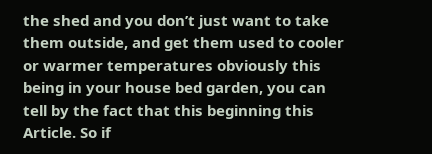the shed and you don’t just want to take them outside, and get them used to cooler or warmer temperatures obviously this being in your house bed garden, you can tell by the fact that this beginning this Article. So if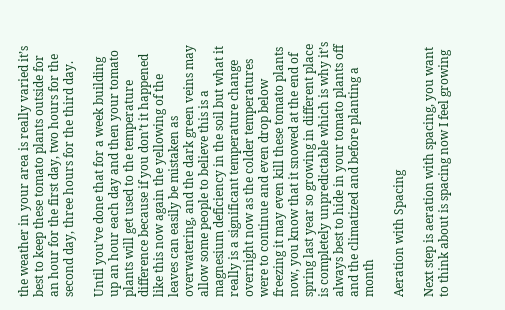the weather in your area is really varied it’s best to keep these tomato plants outside for an hour for the first day, two hours for the second day, three hours for the third day.

Until you’ve done that for a week building up an hour each day and then your tomato plants will get used to the temperature difference because if you don’t it happened like this now again the yellowing of the leaves can easily be mistaken as overwatering, and the dark green veins may allow some people to believe this is a magnesium deficiency in the soil but what it really is a significant temperature change overnight now as the colder temperatures were to continue and even drop below freezing it may even kill these tomato plants now, you know that it snowed at the end of spring last year so growing in different place is completely unpredictable which is why it’s always best to hide in your tomato plants off and the climatized and before planting a month

Aeration with Spacing

Next step is aeration with spacing, you want to think about is spacing now I feel growing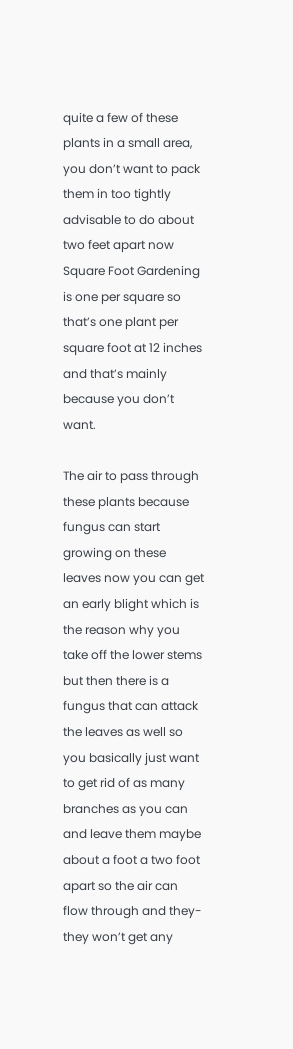quite a few of these plants in a small area, you don’t want to pack them in too tightly advisable to do about two feet apart now Square Foot Gardening is one per square so that’s one plant per square foot at 12 inches and that’s mainly because you don’t want.

The air to pass through these plants because fungus can start growing on these leaves now you can get an early blight which is the reason why you take off the lower stems but then there is a fungus that can attack the leaves as well so you basically just want to get rid of as many branches as you can and leave them maybe about a foot a two foot apart so the air can flow through and they-they won’t get any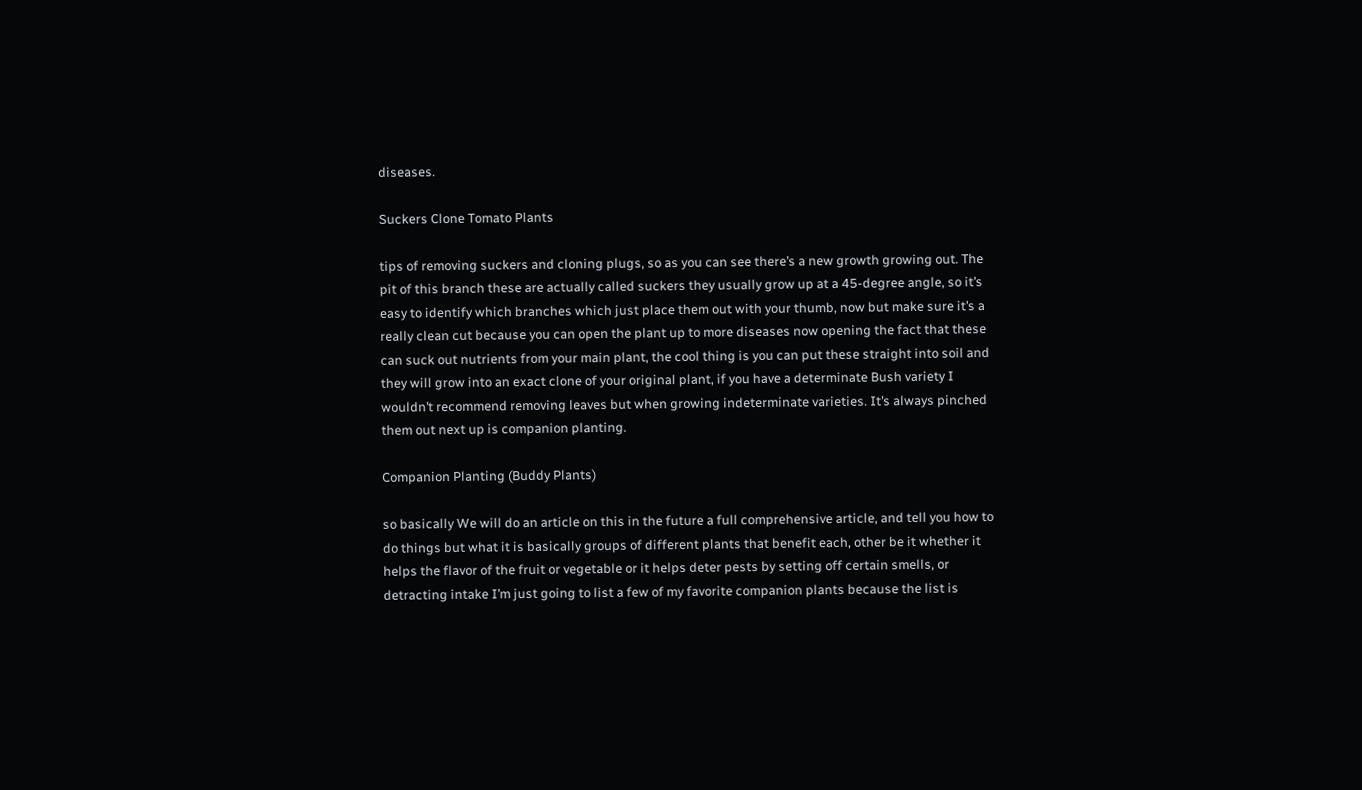diseases.

Suckers Clone Tomato Plants

tips of removing suckers and cloning plugs, so as you can see there’s a new growth growing out. The pit of this branch these are actually called suckers they usually grow up at a 45-degree angle, so it’s easy to identify which branches which just place them out with your thumb, now but make sure it’s a really clean cut because you can open the plant up to more diseases now opening the fact that these can suck out nutrients from your main plant, the cool thing is you can put these straight into soil and they will grow into an exact clone of your original plant, if you have a determinate Bush variety I wouldn’t recommend removing leaves but when growing indeterminate varieties. It’s always pinched them out next up is companion planting.

Companion Planting (Buddy Plants)

so basically We will do an article on this in the future a full comprehensive article, and tell you how to do things but what it is basically groups of different plants that benefit each, other be it whether it helps the flavor of the fruit or vegetable or it helps deter pests by setting off certain smells, or detracting intake I’m just going to list a few of my favorite companion plants because the list is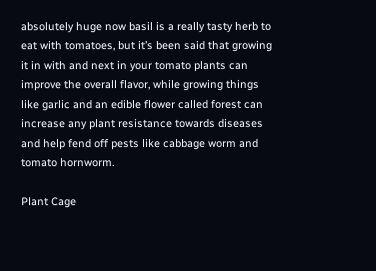absolutely huge now basil is a really tasty herb to eat with tomatoes, but it’s been said that growing it in with and next in your tomato plants can improve the overall flavor, while growing things like garlic and an edible flower called forest can increase any plant resistance towards diseases and help fend off pests like cabbage worm and tomato hornworm.

Plant Cage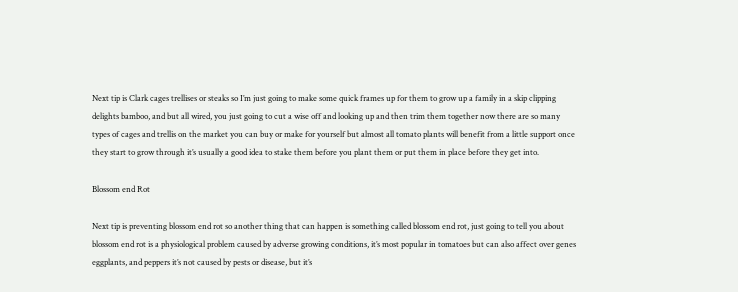Next tip is Clark cages trellises or steaks so I’m just going to make some quick frames up for them to grow up a family in a skip clipping delights bamboo, and but all wired, you just going to cut a wise off and looking up and then trim them together now there are so many types of cages and trellis on the market you can buy or make for yourself but almost all tomato plants will benefit from a little support once they start to grow through it’s usually a good idea to stake them before you plant them or put them in place before they get into.

Blossom end Rot

Next tip is preventing blossom end rot so another thing that can happen is something called blossom end rot, just going to tell you about blossom end rot is a physiological problem caused by adverse growing conditions, it’s most popular in tomatoes but can also affect over genes eggplants, and peppers it’s not caused by pests or disease, but it’s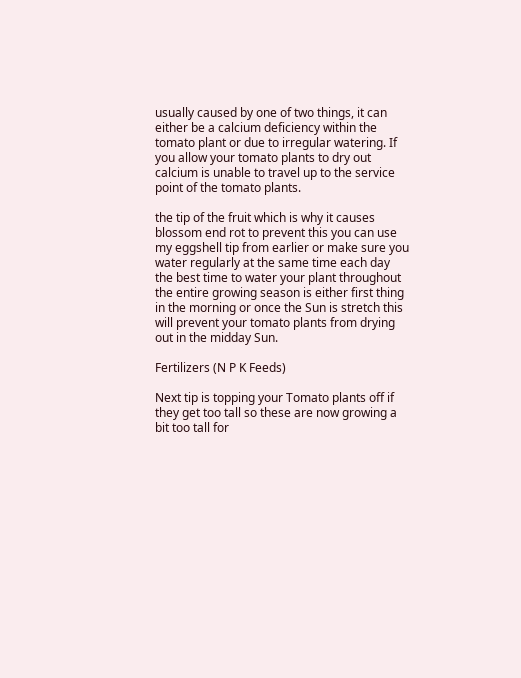usually caused by one of two things, it can either be a calcium deficiency within the tomato plant or due to irregular watering. If you allow your tomato plants to dry out calcium is unable to travel up to the service point of the tomato plants.

the tip of the fruit which is why it causes blossom end rot to prevent this you can use my eggshell tip from earlier or make sure you water regularly at the same time each day the best time to water your plant throughout the entire growing season is either first thing in the morning or once the Sun is stretch this will prevent your tomato plants from drying out in the midday Sun.

Fertilizers (N P K Feeds)

Next tip is topping your Tomato plants off if they get too tall so these are now growing a bit too tall for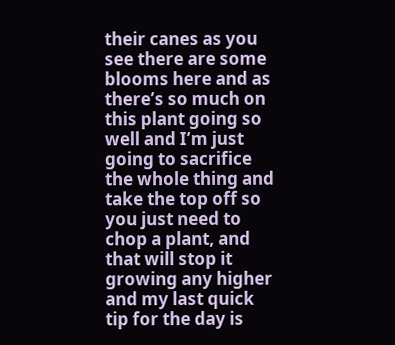their canes as you see there are some blooms here and as there’s so much on this plant going so well and I’m just going to sacrifice the whole thing and take the top off so you just need to chop a plant, and that will stop it growing any higher and my last quick tip for the day is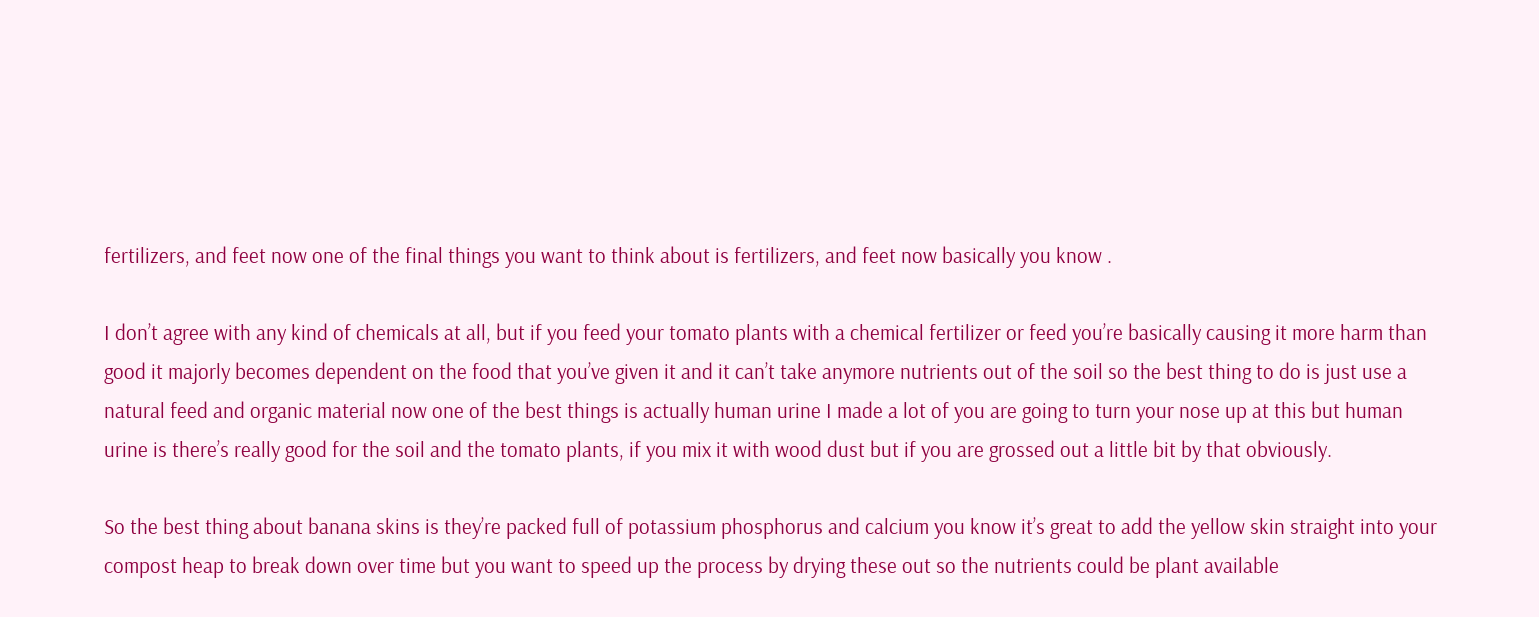fertilizers, and feet now one of the final things you want to think about is fertilizers, and feet now basically you know .

I don’t agree with any kind of chemicals at all, but if you feed your tomato plants with a chemical fertilizer or feed you’re basically causing it more harm than good it majorly becomes dependent on the food that you’ve given it and it can’t take anymore nutrients out of the soil so the best thing to do is just use a natural feed and organic material now one of the best things is actually human urine I made a lot of you are going to turn your nose up at this but human urine is there’s really good for the soil and the tomato plants, if you mix it with wood dust but if you are grossed out a little bit by that obviously.

So the best thing about banana skins is they’re packed full of potassium phosphorus and calcium you know it’s great to add the yellow skin straight into your compost heap to break down over time but you want to speed up the process by drying these out so the nutrients could be plant available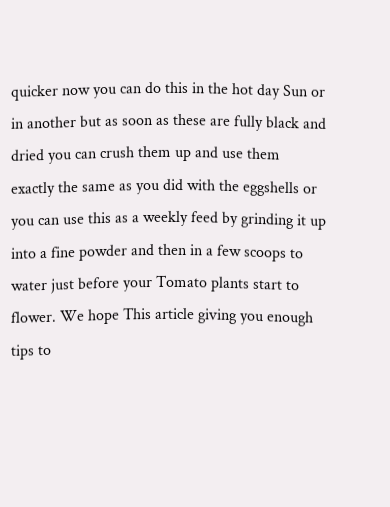quicker now you can do this in the hot day Sun or in another but as soon as these are fully black and dried you can crush them up and use them exactly the same as you did with the eggshells or you can use this as a weekly feed by grinding it up into a fine powder and then in a few scoops to  water just before your Tomato plants start to flower. We hope This article giving you enough tips to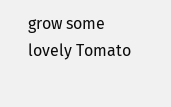grow some lovely Tomato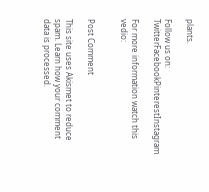plants.

Follow us on: TwitterFacebookPinterestInstagram

For more information watch this vedio:


Post Comment

This site uses Akismet to reduce spam. Learn how your comment data is processed.